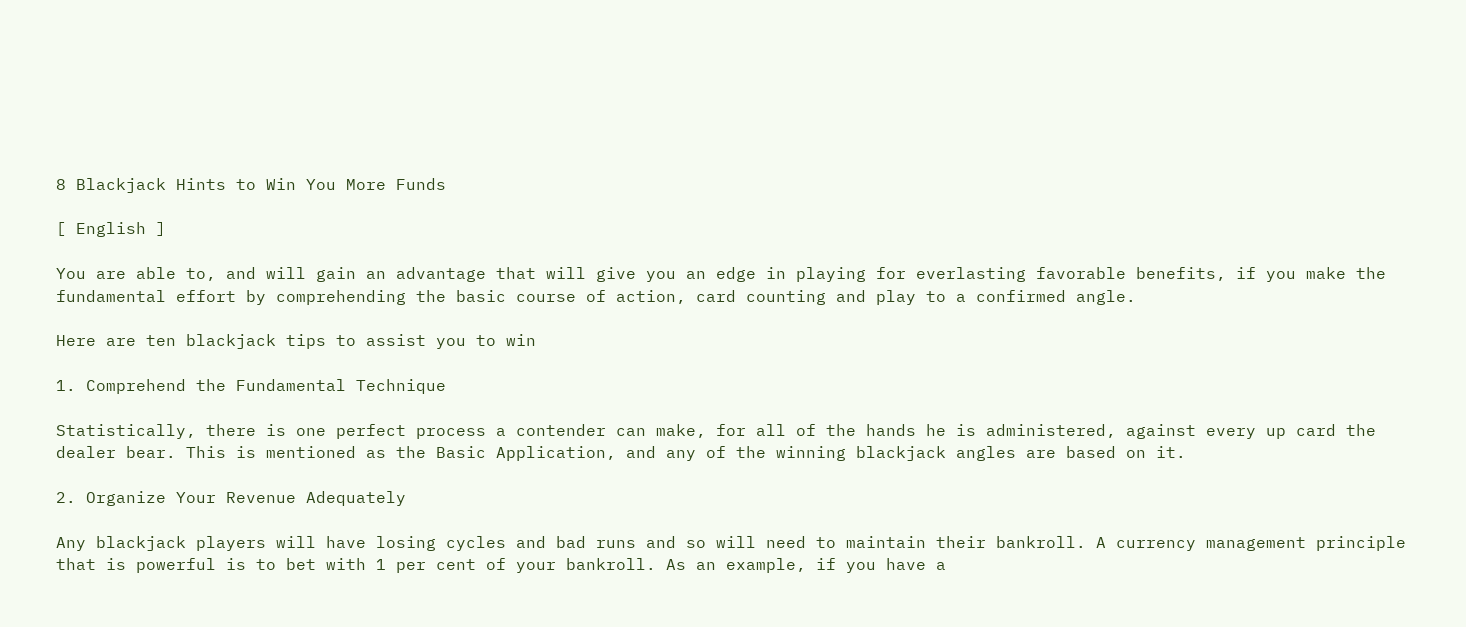8 Blackjack Hints to Win You More Funds

[ English ]

You are able to, and will gain an advantage that will give you an edge in playing for everlasting favorable benefits, if you make the fundamental effort by comprehending the basic course of action, card counting and play to a confirmed angle.

Here are ten blackjack tips to assist you to win

1. Comprehend the Fundamental Technique

Statistically, there is one perfect process a contender can make, for all of the hands he is administered, against every up card the dealer bear. This is mentioned as the Basic Application, and any of the winning blackjack angles are based on it.

2. Organize Your Revenue Adequately

Any blackjack players will have losing cycles and bad runs and so will need to maintain their bankroll. A currency management principle that is powerful is to bet with 1 per cent of your bankroll. As an example, if you have a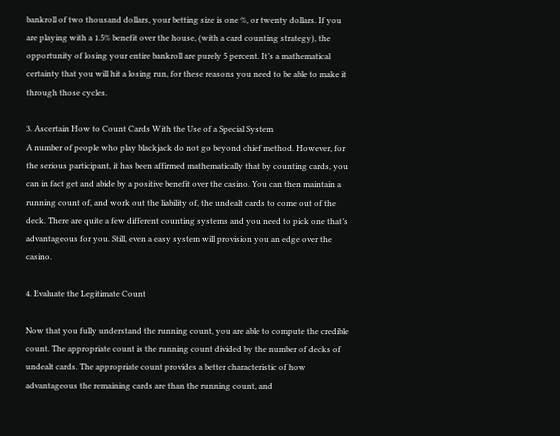bankroll of two thousand dollars, your betting size is one %, or twenty dollars. If you are playing with a 1.5% benefit over the house, (with a card counting strategy), the opportunity of losing your entire bankroll are purely 5 percent. It’s a mathematical certainty that you will hit a losing run, for these reasons you need to be able to make it through those cycles.

3. Ascertain How to Count Cards With the Use of a Special System
A number of people who play blackjack do not go beyond chief method. However, for the serious participant, it has been affirmed mathematically that by counting cards, you can in fact get and abide by a positive benefit over the casino. You can then maintain a running count of, and work out the liability of, the undealt cards to come out of the deck. There are quite a few different counting systems and you need to pick one that’s advantageous for you. Still, even a easy system will provision you an edge over the casino.

4. Evaluate the Legitimate Count

Now that you fully understand the running count, you are able to compute the credible count. The appropriate count is the running count divided by the number of decks of undealt cards. The appropriate count provides a better characteristic of how advantageous the remaining cards are than the running count, and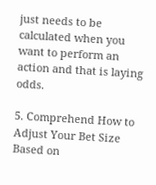just needs to be calculated when you want to perform an action and that is laying odds.

5. Comprehend How to Adjust Your Bet Size Based on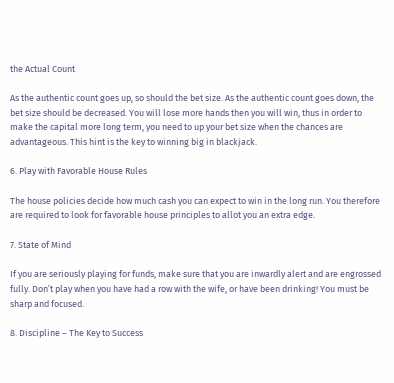the Actual Count

As the authentic count goes up, so should the bet size. As the authentic count goes down, the bet size should be decreased. You will lose more hands then you will win, thus in order to make the capital more long term, you need to up your bet size when the chances are advantageous. This hint is the key to winning big in blackjack.

6. Play with Favorable House Rules

The house policies decide how much cash you can expect to win in the long run. You therefore are required to look for favorable house principles to allot you an extra edge.

7. State of Mind

If you are seriously playing for funds, make sure that you are inwardly alert and are engrossed fully. Don’t play when you have had a row with the wife, or have been drinking! You must be sharp and focused.

8. Discipline – The Key to Success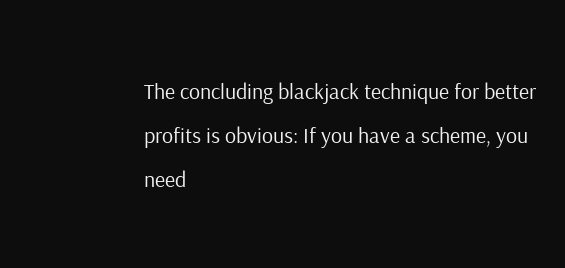The concluding blackjack technique for better profits is obvious: If you have a scheme, you need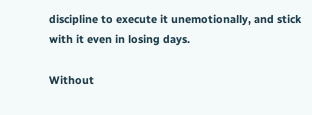discipline to execute it unemotionally, and stick with it even in losing days.

Without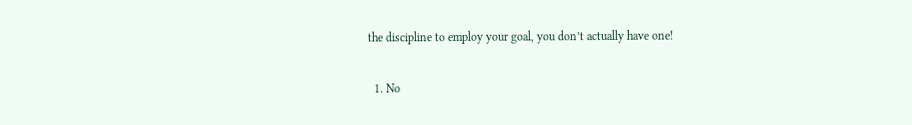the discipline to employ your goal, you don’t actually have one!

  1. No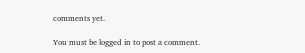comments yet.

You must be logged in to post a comment.